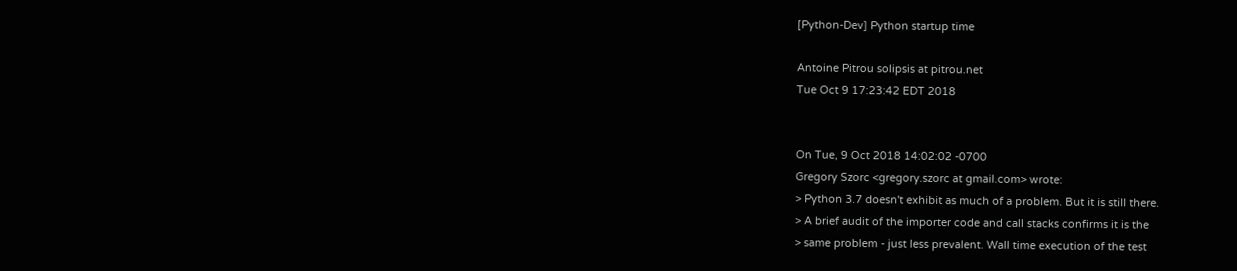[Python-Dev] Python startup time

Antoine Pitrou solipsis at pitrou.net
Tue Oct 9 17:23:42 EDT 2018


On Tue, 9 Oct 2018 14:02:02 -0700
Gregory Szorc <gregory.szorc at gmail.com> wrote:
> Python 3.7 doesn't exhibit as much of a problem. But it is still there.
> A brief audit of the importer code and call stacks confirms it is the
> same problem - just less prevalent. Wall time execution of the test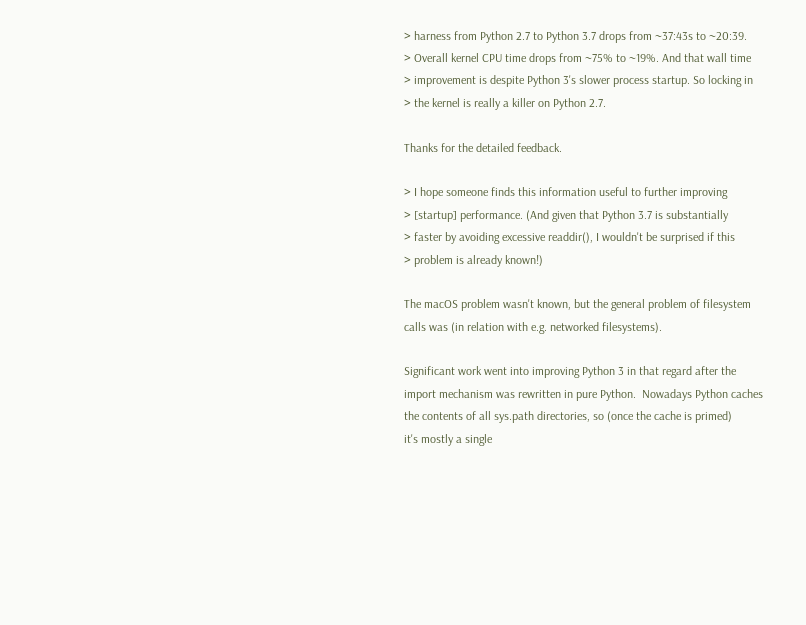> harness from Python 2.7 to Python 3.7 drops from ~37:43s to ~20:39.
> Overall kernel CPU time drops from ~75% to ~19%. And that wall time
> improvement is despite Python 3's slower process startup. So locking in
> the kernel is really a killer on Python 2.7.

Thanks for the detailed feedback.

> I hope someone finds this information useful to further improving
> [startup] performance. (And given that Python 3.7 is substantially
> faster by avoiding excessive readdir(), I wouldn't be surprised if this
> problem is already known!)

The macOS problem wasn't known, but the general problem of filesystem
calls was (in relation with e.g. networked filesystems).

Significant work went into improving Python 3 in that regard after the
import mechanism was rewritten in pure Python.  Nowadays Python caches
the contents of all sys.path directories, so (once the cache is primed)
it's mostly a single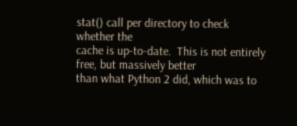stat() call per directory to check whether the
cache is up-to-date.  This is not entirely free, but massively better
than what Python 2 did, which was to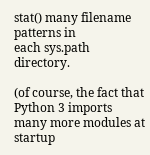stat() many filename patterns in
each sys.path directory.

(of course, the fact that Python 3 imports many more modules at startup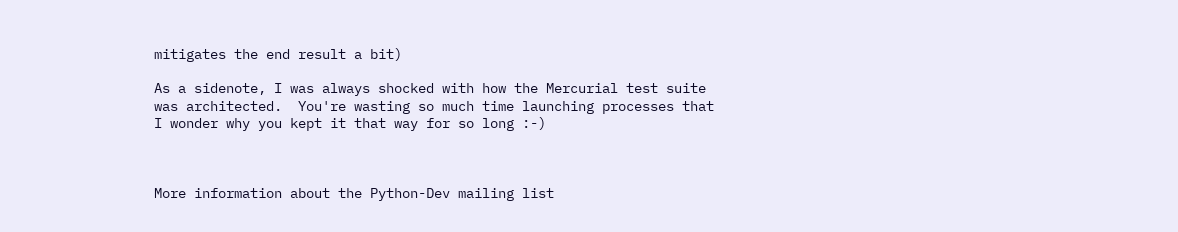mitigates the end result a bit)

As a sidenote, I was always shocked with how the Mercurial test suite
was architected.  You're wasting so much time launching processes that
I wonder why you kept it that way for so long :-)



More information about the Python-Dev mailing list